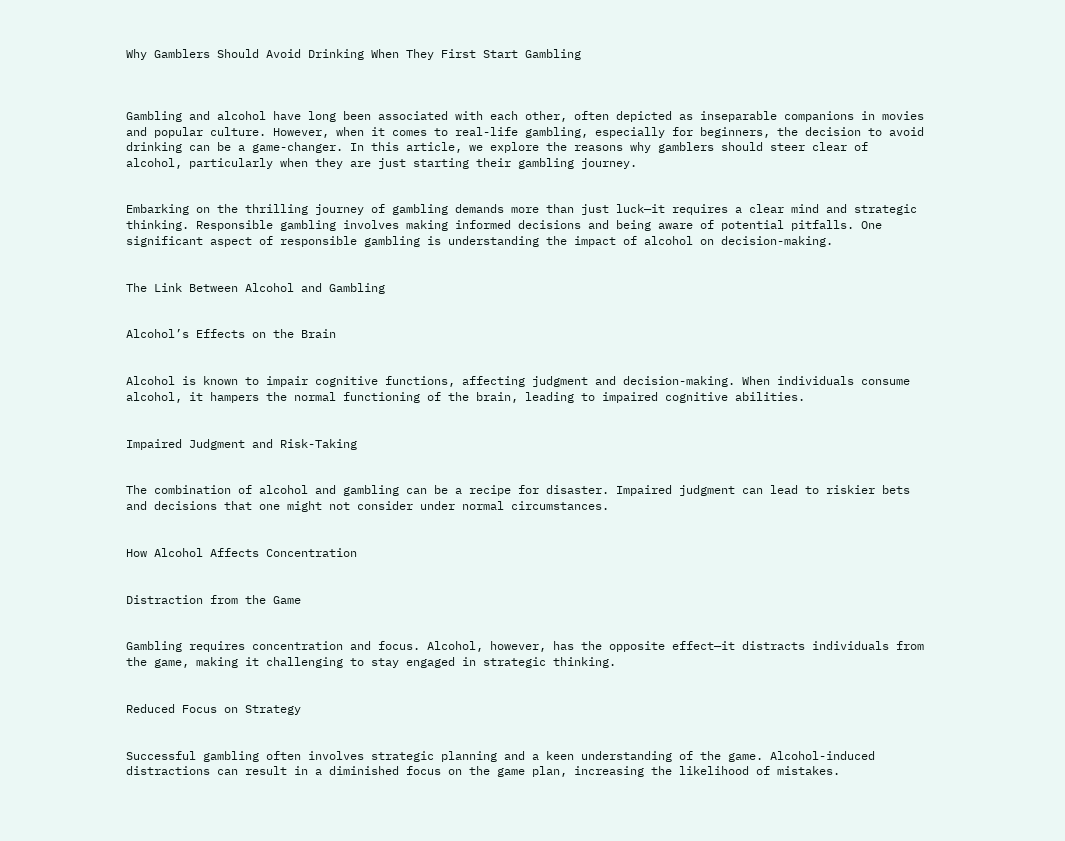Why Gamblers Should Avoid Drinking When They First Start Gambling



Gambling and alcohol have long been associated with each other, often depicted as inseparable companions in movies and popular culture. However, when it comes to real-life gambling, especially for beginners, the decision to avoid drinking can be a game-changer. In this article, we explore the reasons why gamblers should steer clear of alcohol, particularly when they are just starting their gambling journey.


Embarking on the thrilling journey of gambling demands more than just luck—it requires a clear mind and strategic thinking. Responsible gambling involves making informed decisions and being aware of potential pitfalls. One significant aspect of responsible gambling is understanding the impact of alcohol on decision-making.


The Link Between Alcohol and Gambling


Alcohol’s Effects on the Brain


Alcohol is known to impair cognitive functions, affecting judgment and decision-making. When individuals consume alcohol, it hampers the normal functioning of the brain, leading to impaired cognitive abilities.


Impaired Judgment and Risk-Taking


The combination of alcohol and gambling can be a recipe for disaster. Impaired judgment can lead to riskier bets and decisions that one might not consider under normal circumstances.


How Alcohol Affects Concentration


Distraction from the Game


Gambling requires concentration and focus. Alcohol, however, has the opposite effect—it distracts individuals from the game, making it challenging to stay engaged in strategic thinking.


Reduced Focus on Strategy


Successful gambling often involves strategic planning and a keen understanding of the game. Alcohol-induced distractions can result in a diminished focus on the game plan, increasing the likelihood of mistakes.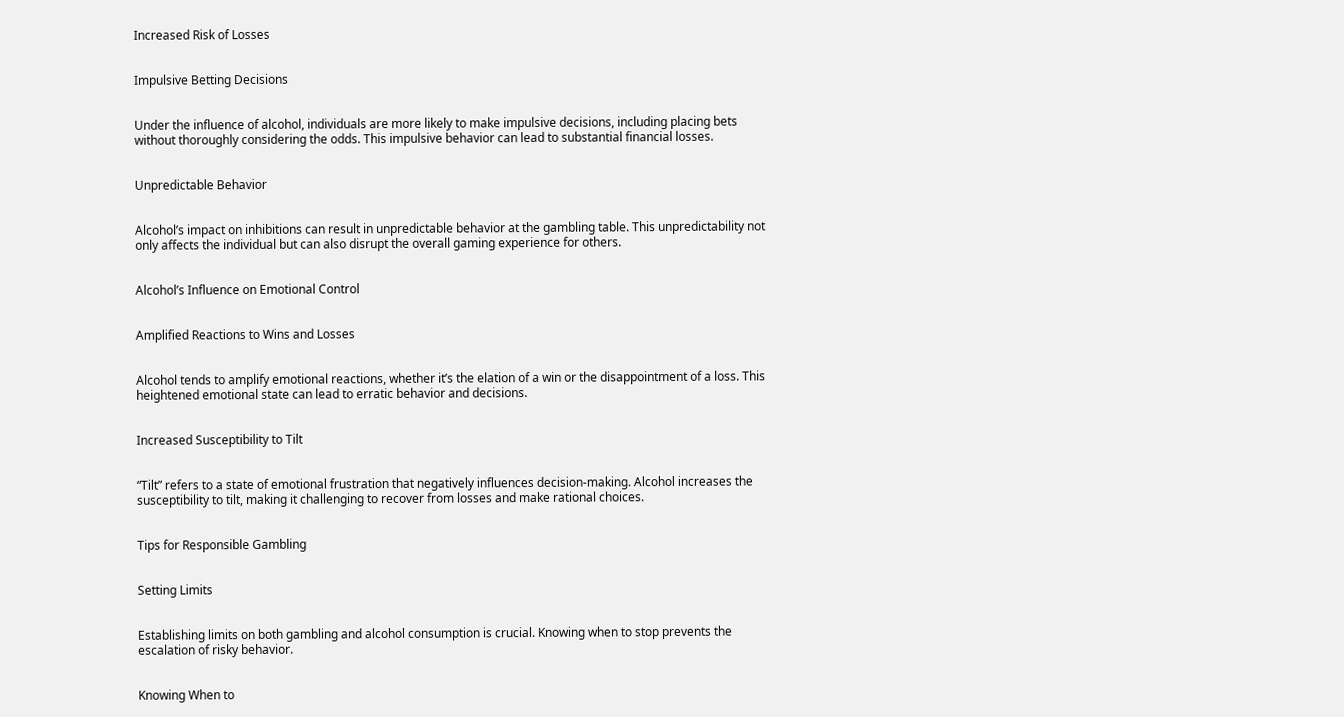Increased Risk of Losses


Impulsive Betting Decisions


Under the influence of alcohol, individuals are more likely to make impulsive decisions, including placing bets without thoroughly considering the odds. This impulsive behavior can lead to substantial financial losses.


Unpredictable Behavior


Alcohol’s impact on inhibitions can result in unpredictable behavior at the gambling table. This unpredictability not only affects the individual but can also disrupt the overall gaming experience for others.


Alcohol’s Influence on Emotional Control


Amplified Reactions to Wins and Losses


Alcohol tends to amplify emotional reactions, whether it’s the elation of a win or the disappointment of a loss. This heightened emotional state can lead to erratic behavior and decisions.


Increased Susceptibility to Tilt


“Tilt” refers to a state of emotional frustration that negatively influences decision-making. Alcohol increases the susceptibility to tilt, making it challenging to recover from losses and make rational choices.


Tips for Responsible Gambling


Setting Limits


Establishing limits on both gambling and alcohol consumption is crucial. Knowing when to stop prevents the escalation of risky behavior.


Knowing When to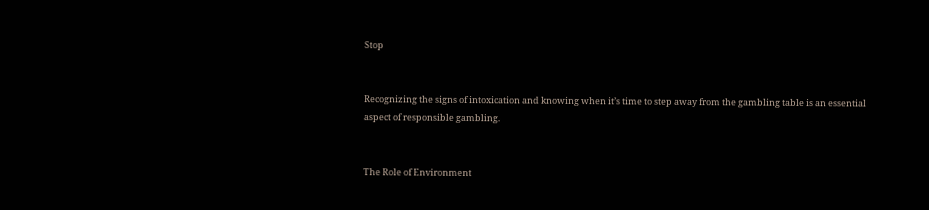Stop


Recognizing the signs of intoxication and knowing when it’s time to step away from the gambling table is an essential aspect of responsible gambling.


The Role of Environment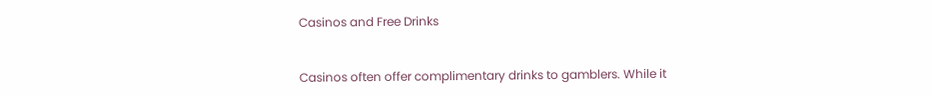Casinos and Free Drinks


Casinos often offer complimentary drinks to gamblers. While it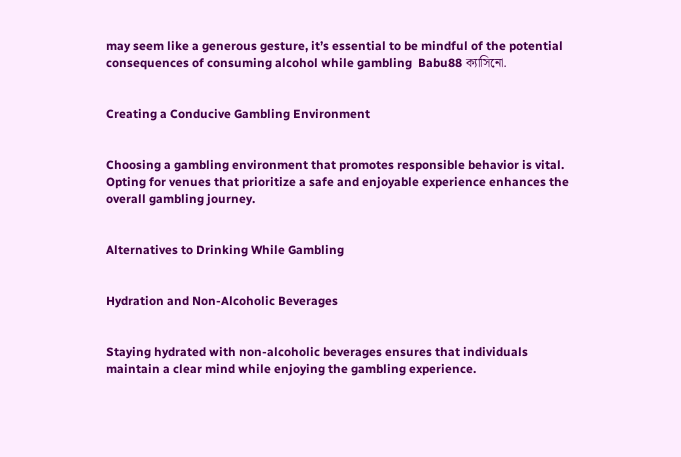may seem like a generous gesture, it’s essential to be mindful of the potential consequences of consuming alcohol while gambling  Babu88 ক্যাসিনো.


Creating a Conducive Gambling Environment


Choosing a gambling environment that promotes responsible behavior is vital. Opting for venues that prioritize a safe and enjoyable experience enhances the overall gambling journey.


Alternatives to Drinking While Gambling


Hydration and Non-Alcoholic Beverages


Staying hydrated with non-alcoholic beverages ensures that individuals maintain a clear mind while enjoying the gambling experience.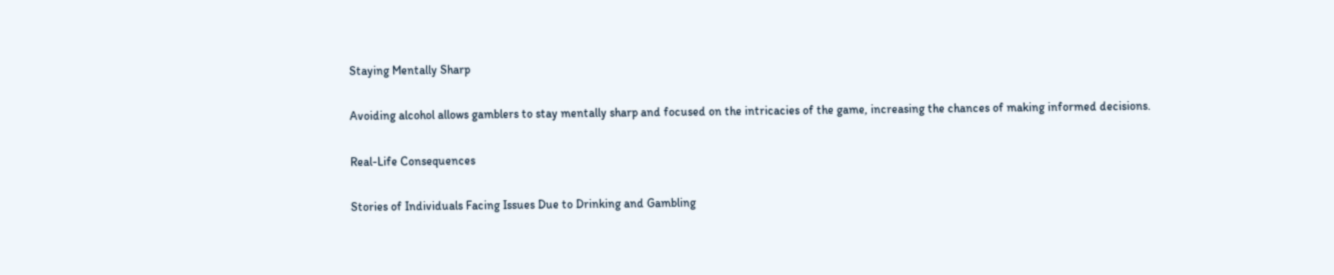Staying Mentally Sharp


Avoiding alcohol allows gamblers to stay mentally sharp and focused on the intricacies of the game, increasing the chances of making informed decisions.


Real-Life Consequences


Stories of Individuals Facing Issues Due to Drinking and Gambling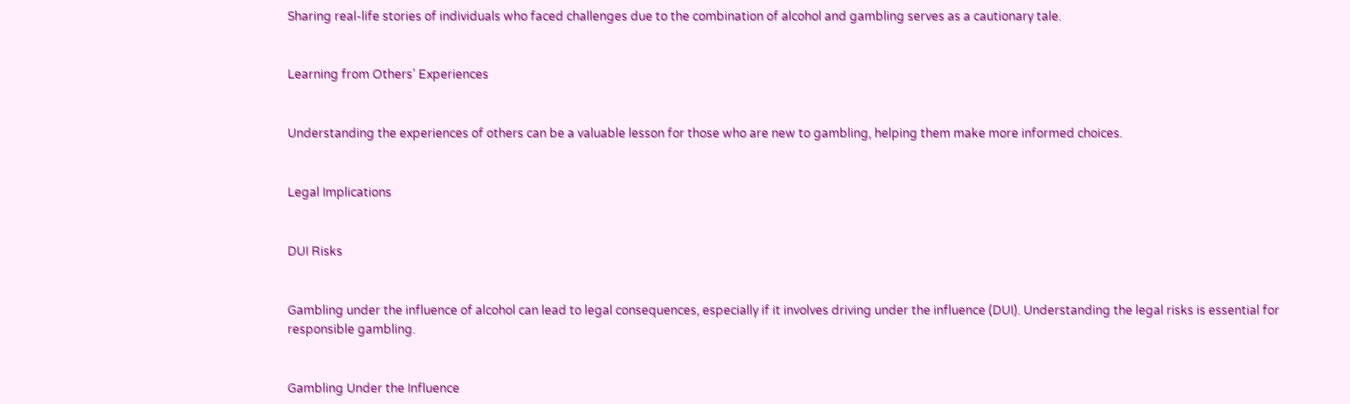Sharing real-life stories of individuals who faced challenges due to the combination of alcohol and gambling serves as a cautionary tale.


Learning from Others’ Experiences


Understanding the experiences of others can be a valuable lesson for those who are new to gambling, helping them make more informed choices.


Legal Implications


DUI Risks


Gambling under the influence of alcohol can lead to legal consequences, especially if it involves driving under the influence (DUI). Understanding the legal risks is essential for responsible gambling.


Gambling Under the Influence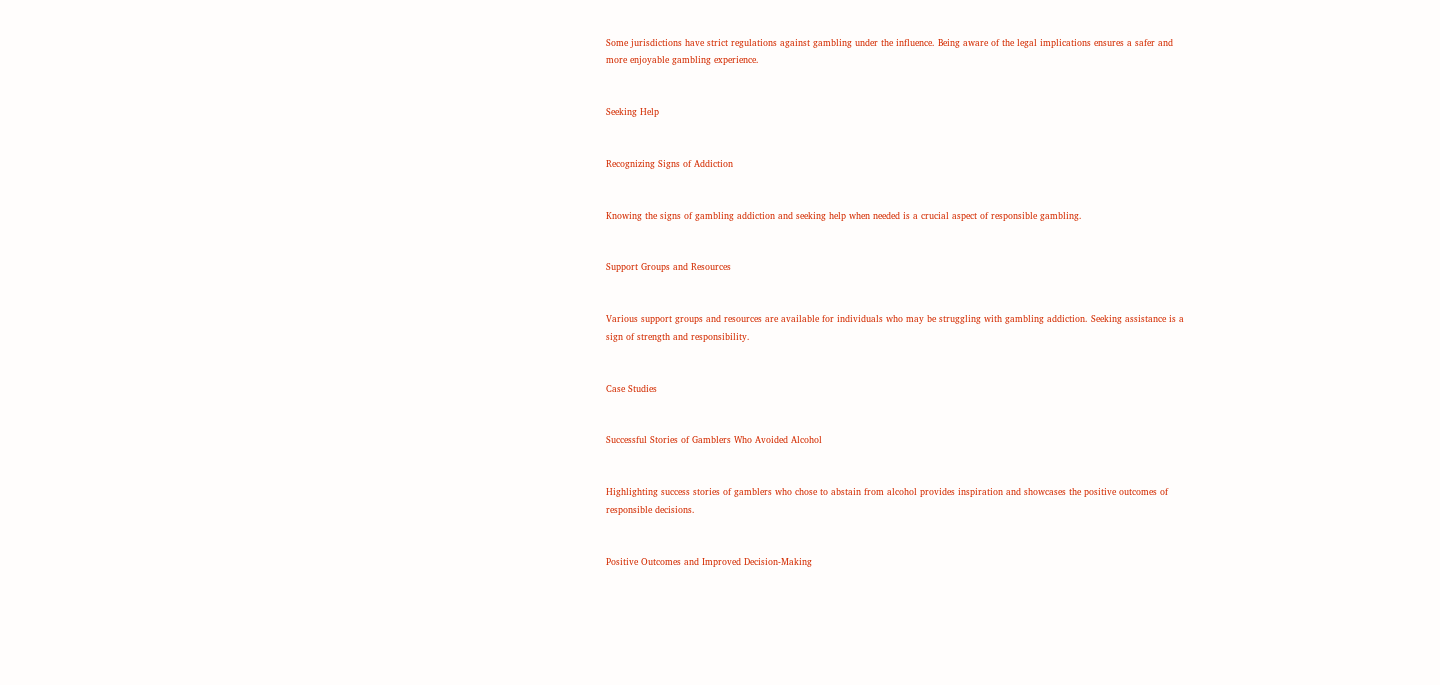Some jurisdictions have strict regulations against gambling under the influence. Being aware of the legal implications ensures a safer and more enjoyable gambling experience.


Seeking Help


Recognizing Signs of Addiction


Knowing the signs of gambling addiction and seeking help when needed is a crucial aspect of responsible gambling.


Support Groups and Resources


Various support groups and resources are available for individuals who may be struggling with gambling addiction. Seeking assistance is a sign of strength and responsibility.


Case Studies


Successful Stories of Gamblers Who Avoided Alcohol


Highlighting success stories of gamblers who chose to abstain from alcohol provides inspiration and showcases the positive outcomes of responsible decisions.


Positive Outcomes and Improved Decision-Making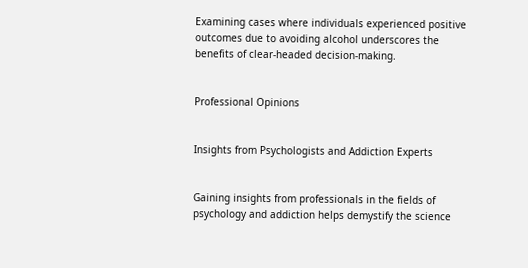Examining cases where individuals experienced positive outcomes due to avoiding alcohol underscores the benefits of clear-headed decision-making.


Professional Opinions


Insights from Psychologists and Addiction Experts


Gaining insights from professionals in the fields of psychology and addiction helps demystify the science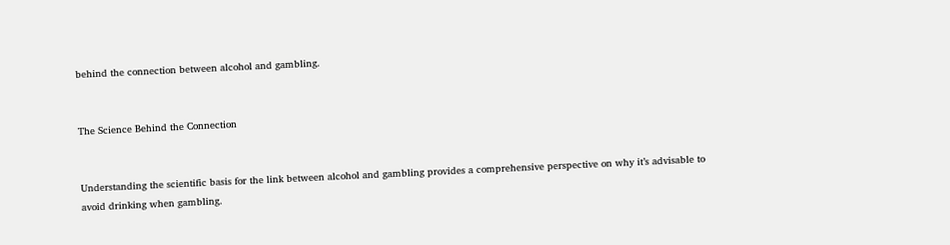behind the connection between alcohol and gambling.


The Science Behind the Connection


Understanding the scientific basis for the link between alcohol and gambling provides a comprehensive perspective on why it’s advisable to avoid drinking when gambling.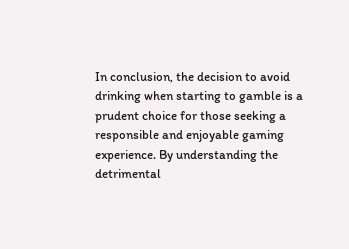In conclusion, the decision to avoid drinking when starting to gamble is a prudent choice for those seeking a responsible and enjoyable gaming experience. By understanding the detrimental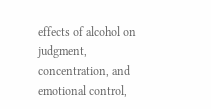effects of alcohol on judgment, concentration, and emotional control,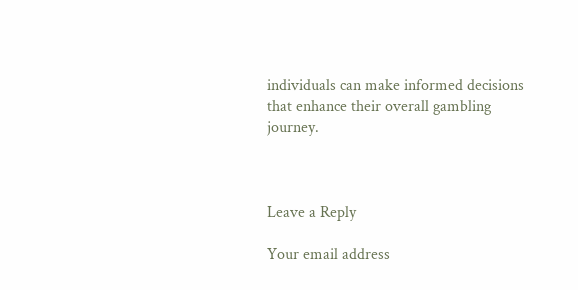individuals can make informed decisions that enhance their overall gambling journey.



Leave a Reply

Your email address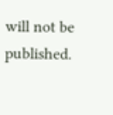will not be published.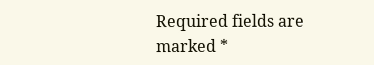Required fields are marked *